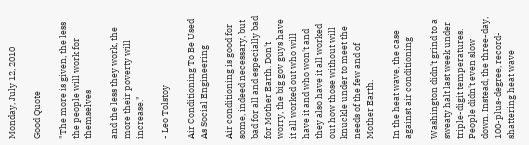Monday, July 12, 2010

Good Quote

"The more is given, the less the people will work for themselves

and the less they work, the more their poverty will increase."

- Leo Tolstoy

Air Conditioning To Be Used As Social Engineering

Air conditioning is good for some, indeed necessary, but bad for all and especially bad for Mother Earth. Don't worry, the big gov guys have it all worked out who will have it and who won't and they also have it all worked out how those without will knuckle under to meet the needs of the few and of Mother Earth.

In the heat wave, the case against air conditioning

Washington didn't grind to a sweaty halt last week under triple-digit temperatures. People didn't even slow down. Instead, the three-day, 100-plus-degree, record-shattering heat wave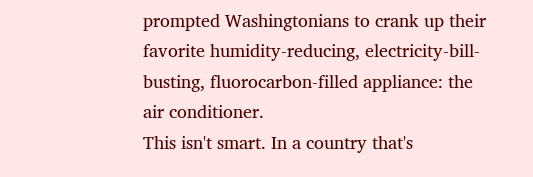prompted Washingtonians to crank up their favorite humidity-reducing, electricity-bill-busting, fluorocarbon-filled appliance: the air conditioner.
This isn't smart. In a country that's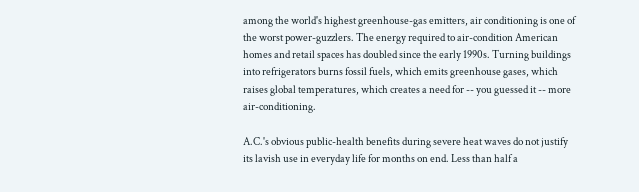among the world's highest greenhouse-gas emitters, air conditioning is one of the worst power-guzzlers. The energy required to air-condition American homes and retail spaces has doubled since the early 1990s. Turning buildings into refrigerators burns fossil fuels, which emits greenhouse gases, which raises global temperatures, which creates a need for -- you guessed it -- more air-conditioning.

A.C.'s obvious public-health benefits during severe heat waves do not justify its lavish use in everyday life for months on end. Less than half a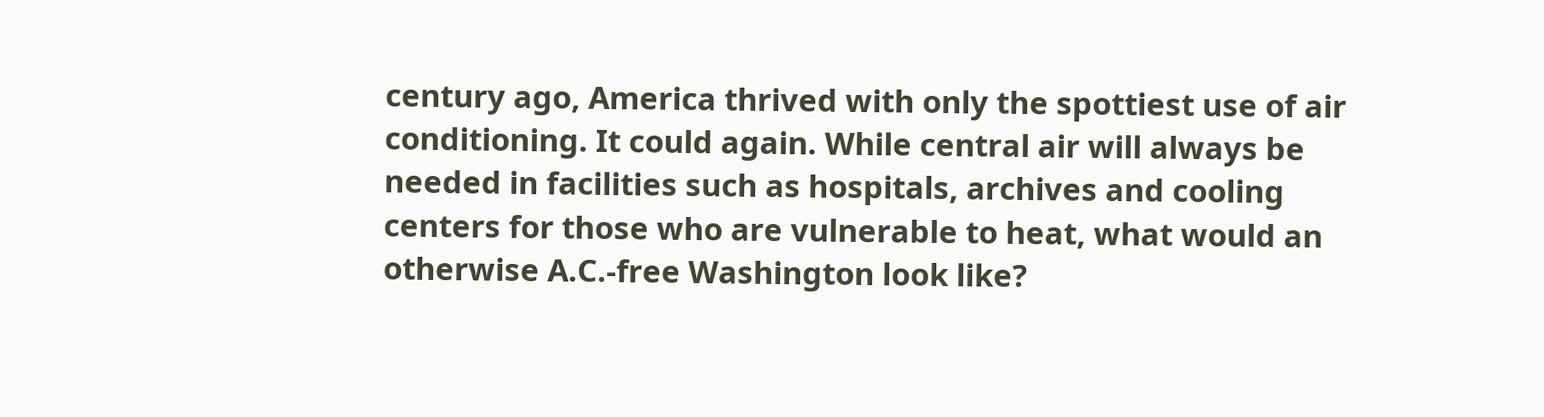century ago, America thrived with only the spottiest use of air conditioning. It could again. While central air will always be needed in facilities such as hospitals, archives and cooling centers for those who are vulnerable to heat, what would an otherwise A.C.-free Washington look like?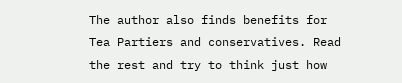The author also finds benefits for Tea Partiers and conservatives. Read the rest and try to think just how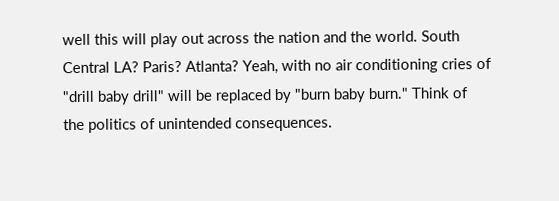well this will play out across the nation and the world. South Central LA? Paris? Atlanta? Yeah, with no air conditioning cries of "drill baby drill" will be replaced by "burn baby burn." Think of the politics of unintended consequences.